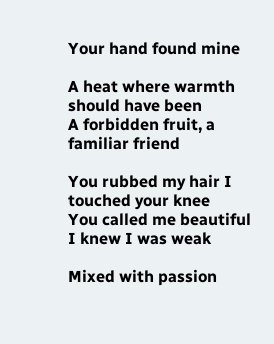Your hand found mine

A heat where warmth should have been
A forbidden fruit, a familiar friend

You rubbed my hair I touched your knee
You called me beautiful
I knew I was weak

Mixed with passion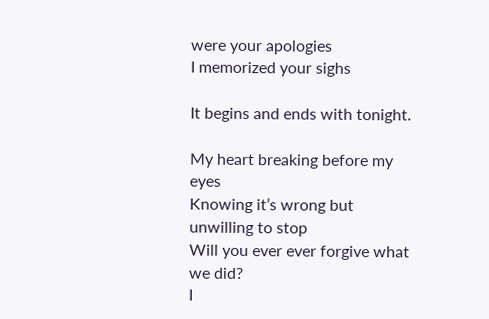were your apologies
I memorized your sighs

It begins and ends with tonight.

My heart breaking before my eyes
Knowing it’s wrong but unwilling to stop
Will you ever ever forgive what we did?
I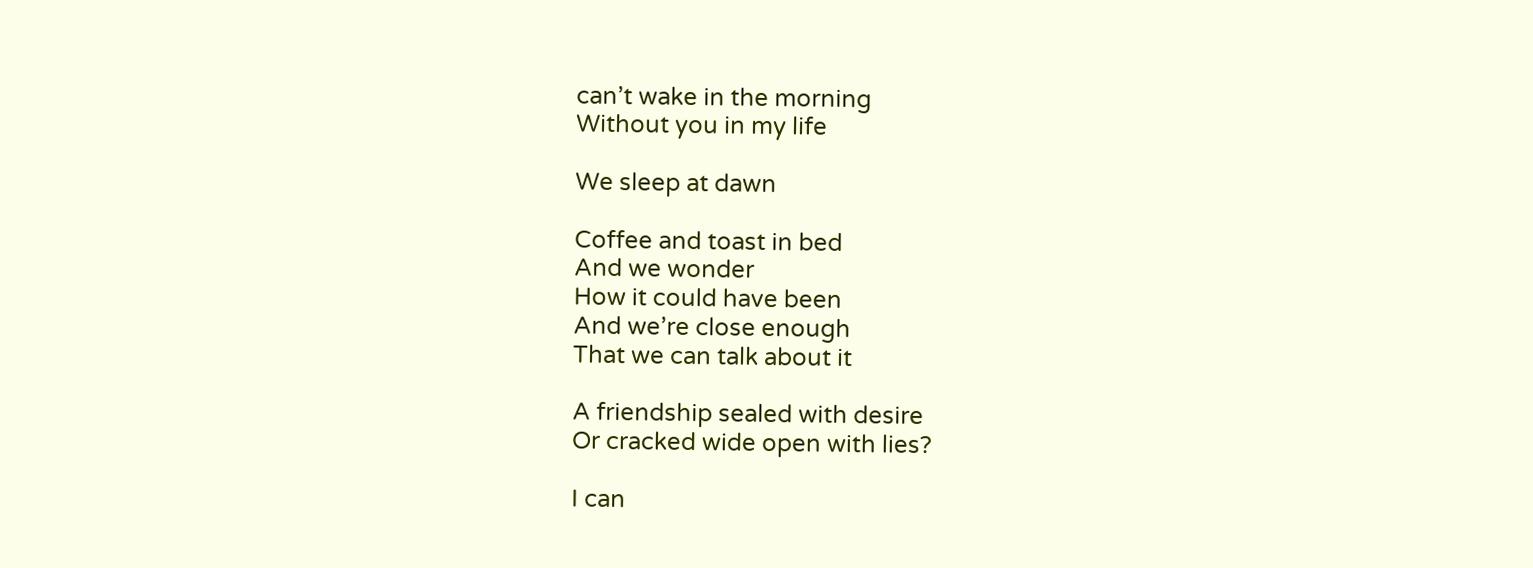can’t wake in the morning
Without you in my life

We sleep at dawn

Coffee and toast in bed
And we wonder
How it could have been
And we’re close enough
That we can talk about it

A friendship sealed with desire
Or cracked wide open with lies?

I can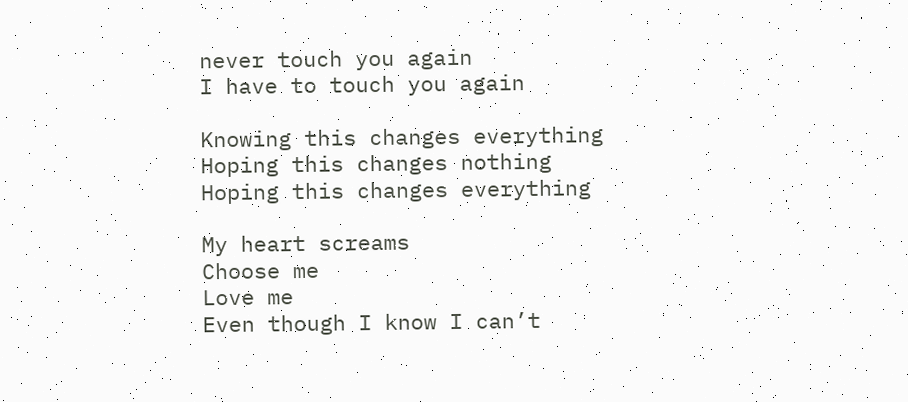never touch you again
I have to touch you again

Knowing this changes everything
Hoping this changes nothing
Hoping this changes everything

My heart screams
Choose me
Love me
Even though I know I can’t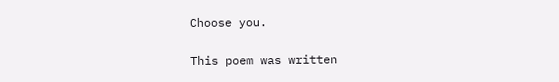Choose you.

This poem was written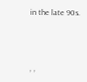in the late 90s.



, ,